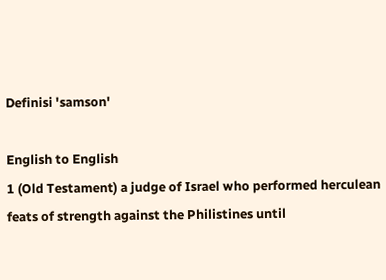Definisi 'samson'

English to English
1 (Old Testament) a judge of Israel who performed herculean feats of strength against the Philistines until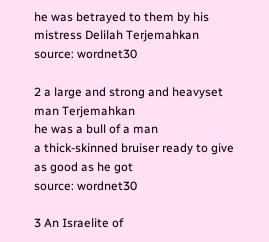he was betrayed to them by his mistress Delilah Terjemahkan
source: wordnet30

2 a large and strong and heavyset man Terjemahkan
he was a bull of a man
a thick-skinned bruiser ready to give as good as he got
source: wordnet30

3 An Israelite of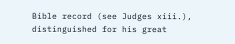Bible record (see Judges xiii.), distinguished for his great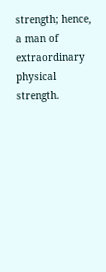strength; hence, a man of extraordinary physical strength.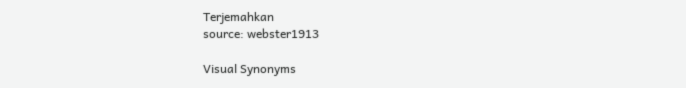Terjemahkan
source: webster1913

Visual Synonyms